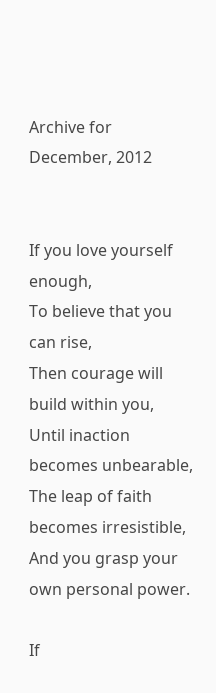Archive for December, 2012


If you love yourself enough,
To believe that you can rise,
Then courage will build within you,
Until inaction becomes unbearable,
The leap of faith becomes irresistible,
And you grasp your own personal power.

If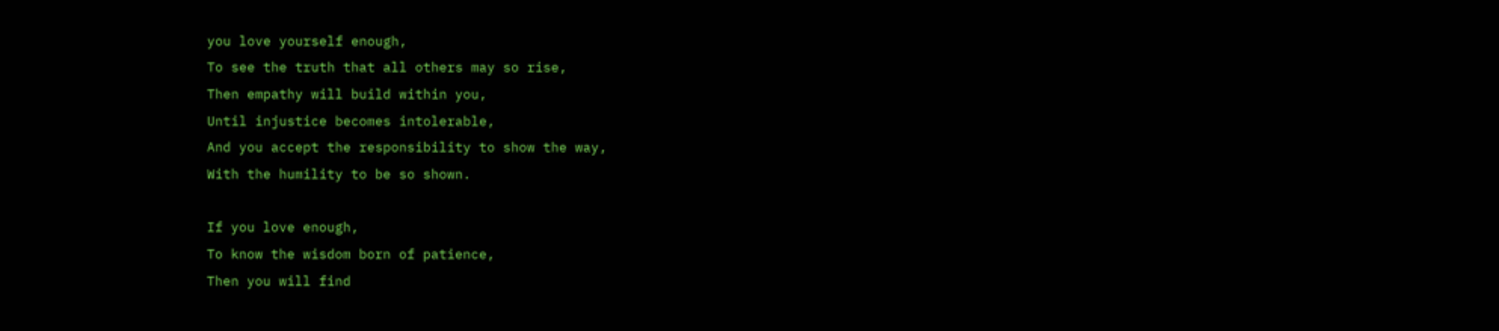you love yourself enough,
To see the truth that all others may so rise,
Then empathy will build within you,
Until injustice becomes intolerable,
And you accept the responsibility to show the way,
With the humility to be so shown.

If you love enough,
To know the wisdom born of patience,
Then you will find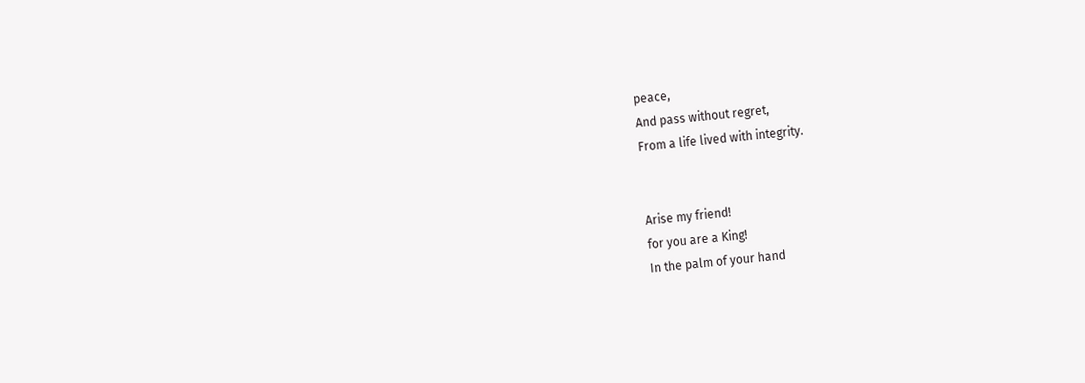peace,
And pass without regret,
From a life lived with integrity.


Arise my friend!
for you are a King!
In the palm of your hand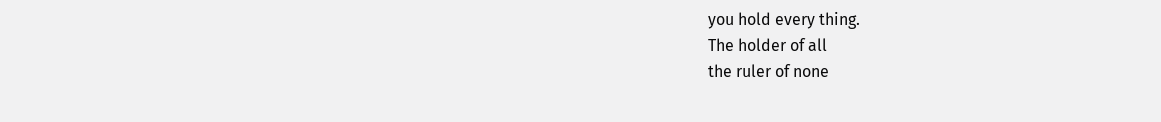you hold every thing.
The holder of all
the ruler of none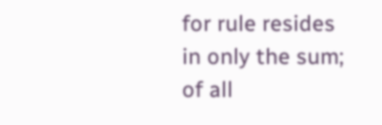for rule resides
in only the sum;
of all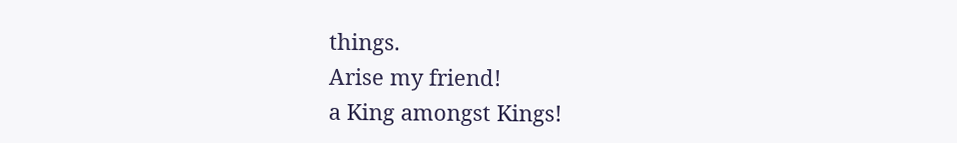things.
Arise my friend!
a King amongst Kings!